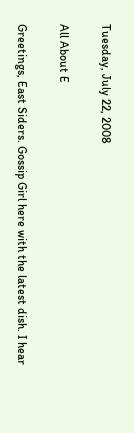Tuesday, July 22, 2008

All About E

Greetings, East Siders. Gossip Girl here with the latest dish. I hear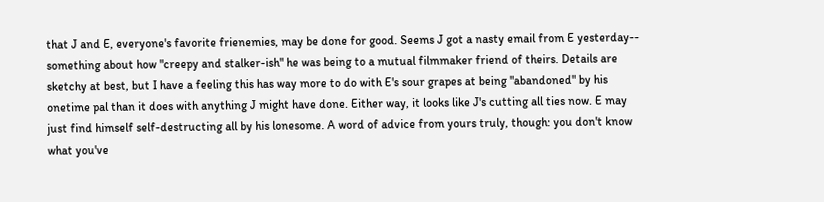that J and E, everyone's favorite frienemies, may be done for good. Seems J got a nasty email from E yesterday-- something about how "creepy and stalker-ish" he was being to a mutual filmmaker friend of theirs. Details are sketchy at best, but I have a feeling this has way more to do with E's sour grapes at being "abandoned" by his onetime pal than it does with anything J might have done. Either way, it looks like J's cutting all ties now. E may just find himself self-destructing all by his lonesome. A word of advice from yours truly, though: you don't know what you've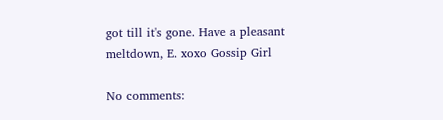got till it's gone. Have a pleasant meltdown, E. xoxo Gossip Girl

No comments: